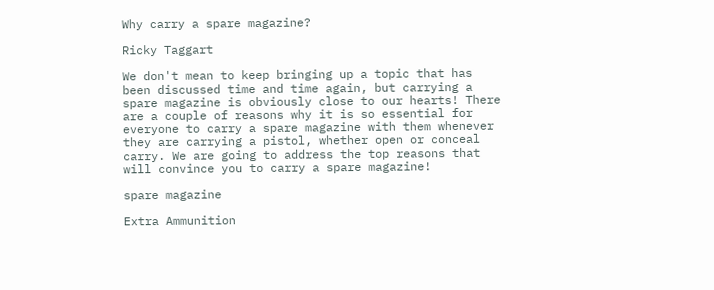Why carry a spare magazine?

Ricky Taggart

We don't mean to keep bringing up a topic that has been discussed time and time again, but carrying a spare magazine is obviously close to our hearts! There are a couple of reasons why it is so essential for everyone to carry a spare magazine with them whenever they are carrying a pistol, whether open or conceal carry. We are going to address the top reasons that will convince you to carry a spare magazine!

spare magazine

Extra Ammunition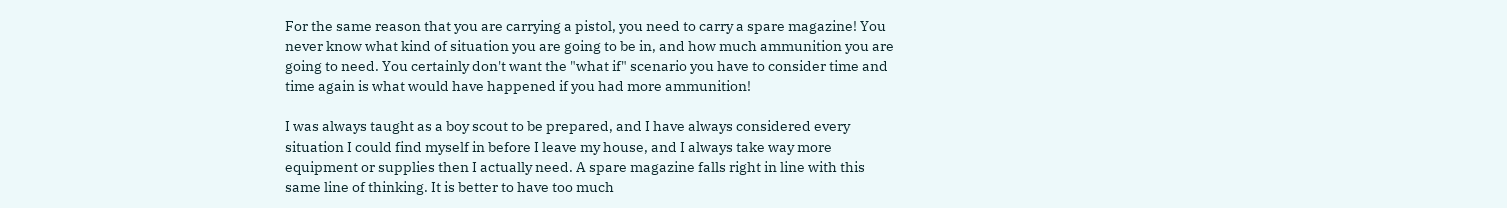For the same reason that you are carrying a pistol, you need to carry a spare magazine! You never know what kind of situation you are going to be in, and how much ammunition you are going to need. You certainly don't want the "what if" scenario you have to consider time and time again is what would have happened if you had more ammunition!

I was always taught as a boy scout to be prepared, and I have always considered every situation I could find myself in before I leave my house, and I always take way more equipment or supplies then I actually need. A spare magazine falls right in line with this same line of thinking. It is better to have too much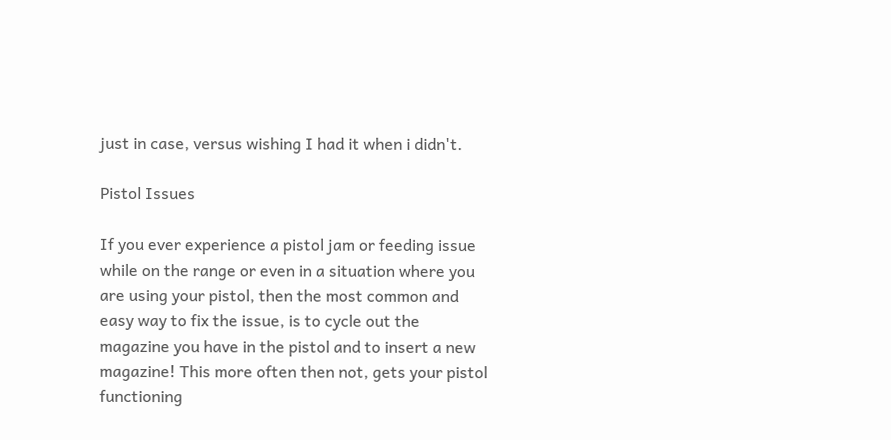just in case, versus wishing I had it when i didn't.

Pistol Issues

If you ever experience a pistol jam or feeding issue while on the range or even in a situation where you are using your pistol, then the most common and easy way to fix the issue, is to cycle out the magazine you have in the pistol and to insert a new magazine! This more often then not, gets your pistol functioning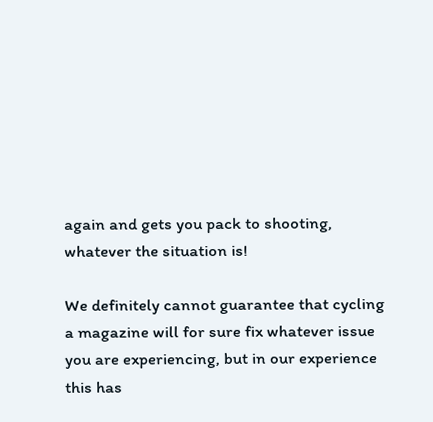again and gets you pack to shooting, whatever the situation is!

We definitely cannot guarantee that cycling a magazine will for sure fix whatever issue you are experiencing, but in our experience this has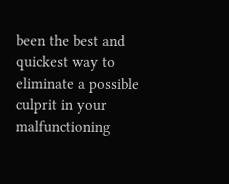been the best and quickest way to eliminate a possible culprit in your malfunctioning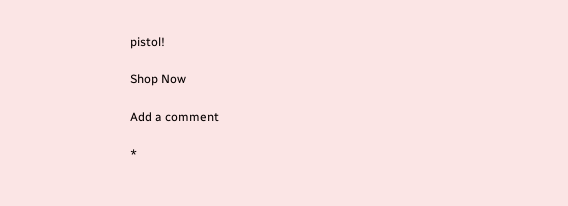pistol!

Shop Now

Add a comment

*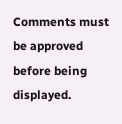Comments must be approved before being displayed.